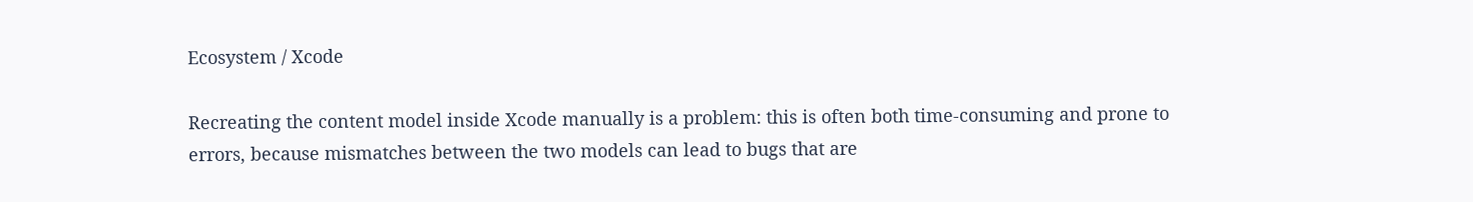Ecosystem / Xcode

Recreating the content model inside Xcode manually is a problem: this is often both time-consuming and prone to errors, because mismatches between the two models can lead to bugs that are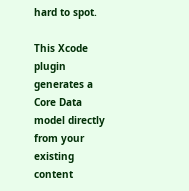hard to spot.

This Xcode plugin generates a Core Data model directly from your existing content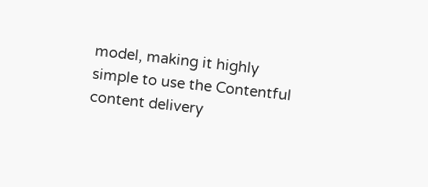model, making it highly simple to use the Contentful content delivery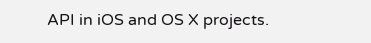API in iOS and OS X projects.